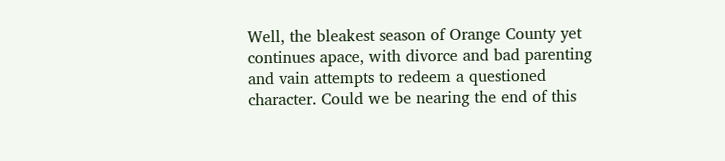Well, the bleakest season of Orange County yet continues apace, with divorce and bad parenting and vain attempts to redeem a questioned character. Could we be nearing the end of this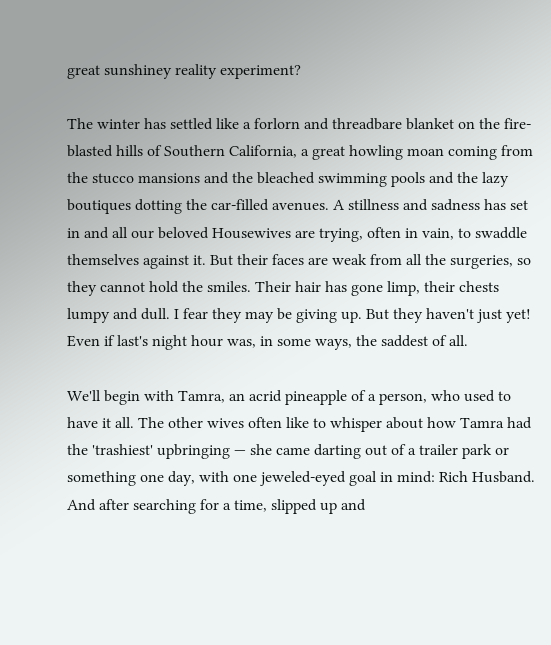great sunshiney reality experiment?

The winter has settled like a forlorn and threadbare blanket on the fire-blasted hills of Southern California, a great howling moan coming from the stucco mansions and the bleached swimming pools and the lazy boutiques dotting the car-filled avenues. A stillness and sadness has set in and all our beloved Housewives are trying, often in vain, to swaddle themselves against it. But their faces are weak from all the surgeries, so they cannot hold the smiles. Their hair has gone limp, their chests lumpy and dull. I fear they may be giving up. But they haven't just yet! Even if last's night hour was, in some ways, the saddest of all.

We'll begin with Tamra, an acrid pineapple of a person, who used to have it all. The other wives often like to whisper about how Tamra had the 'trashiest' upbringing — she came darting out of a trailer park or something one day, with one jeweled-eyed goal in mind: Rich Husband. And after searching for a time, slipped up and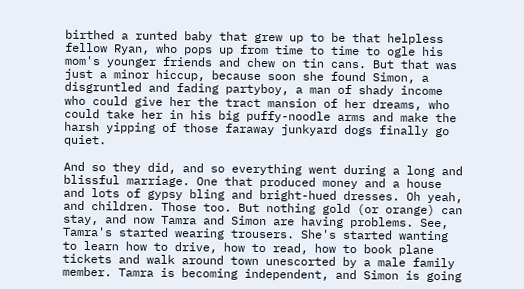birthed a runted baby that grew up to be that helpless fellow Ryan, who pops up from time to time to ogle his mom's younger friends and chew on tin cans. But that was just a minor hiccup, because soon she found Simon, a disgruntled and fading partyboy, a man of shady income who could give her the tract mansion of her dreams, who could take her in his big puffy-noodle arms and make the harsh yipping of those faraway junkyard dogs finally go quiet.

And so they did, and so everything went during a long and blissful marriage. One that produced money and a house and lots of gypsy bling and bright-hued dresses. Oh yeah, and children. Those too. But nothing gold (or orange) can stay, and now Tamra and Simon are having problems. See, Tamra's started wearing trousers. She's started wanting to learn how to drive, how to read, how to book plane tickets and walk around town unescorted by a male family member. Tamra is becoming independent, and Simon is going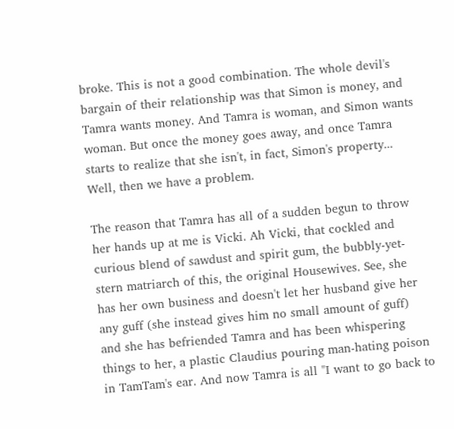broke. This is not a good combination. The whole devil's bargain of their relationship was that Simon is money, and Tamra wants money. And Tamra is woman, and Simon wants woman. But once the money goes away, and once Tamra starts to realize that she isn't, in fact, Simon's property... Well, then we have a problem.

The reason that Tamra has all of a sudden begun to throw her hands up at me is Vicki. Ah Vicki, that cockled and curious blend of sawdust and spirit gum, the bubbly-yet-stern matriarch of this, the original Housewives. See, she has her own business and doesn't let her husband give her any guff (she instead gives him no small amount of guff) and she has befriended Tamra and has been whispering things to her, a plastic Claudius pouring man-hating poison in TamTam's ear. And now Tamra is all "I want to go back to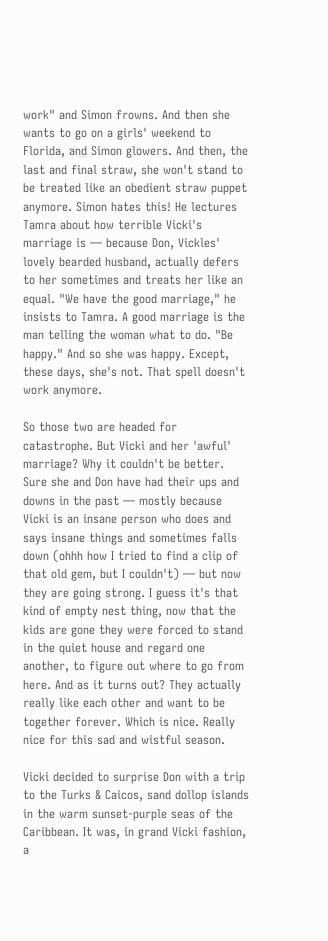work" and Simon frowns. And then she wants to go on a girls' weekend to Florida, and Simon glowers. And then, the last and final straw, she won't stand to be treated like an obedient straw puppet anymore. Simon hates this! He lectures Tamra about how terrible Vicki's marriage is — because Don, Vickles' lovely bearded husband, actually defers to her sometimes and treats her like an equal. "We have the good marriage," he insists to Tamra. A good marriage is the man telling the woman what to do. "Be happy." And so she was happy. Except, these days, she's not. That spell doesn't work anymore.

So those two are headed for catastrophe. But Vicki and her 'awful' marriage? Why it couldn't be better. Sure she and Don have had their ups and downs in the past — mostly because Vicki is an insane person who does and says insane things and sometimes falls down (ohhh how I tried to find a clip of that old gem, but I couldn't) — but now they are going strong. I guess it's that kind of empty nest thing, now that the kids are gone they were forced to stand in the quiet house and regard one another, to figure out where to go from here. And as it turns out? They actually really like each other and want to be together forever. Which is nice. Really nice for this sad and wistful season.

Vicki decided to surprise Don with a trip to the Turks & Caicos, sand dollop islands in the warm sunset-purple seas of the Caribbean. It was, in grand Vicki fashion, a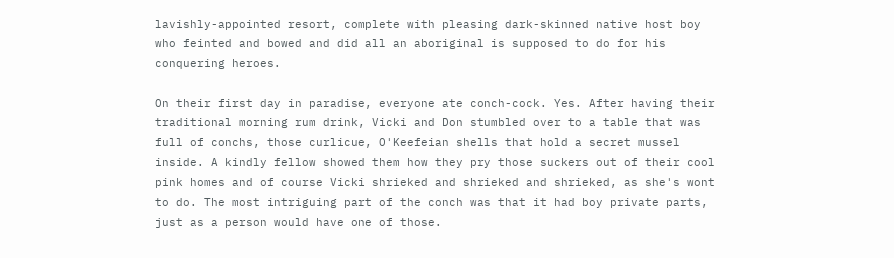lavishly-appointed resort, complete with pleasing dark-skinned native host boy who feinted and bowed and did all an aboriginal is supposed to do for his conquering heroes.

On their first day in paradise, everyone ate conch-cock. Yes. After having their traditional morning rum drink, Vicki and Don stumbled over to a table that was full of conchs, those curlicue, O'Keefeian shells that hold a secret mussel inside. A kindly fellow showed them how they pry those suckers out of their cool pink homes and of course Vicki shrieked and shrieked and shrieked, as she's wont to do. The most intriguing part of the conch was that it had boy private parts, just as a person would have one of those.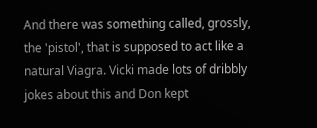And there was something called, grossly, the 'pistol', that is supposed to act like a natural Viagra. Vicki made lots of dribbly jokes about this and Don kept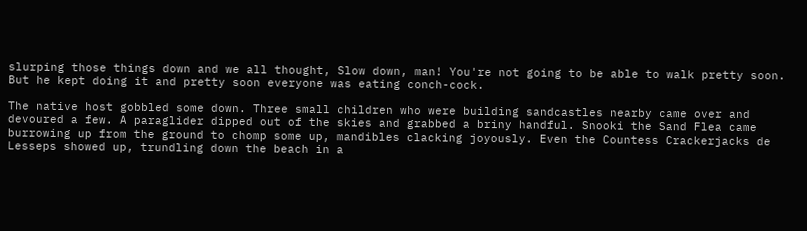slurping those things down and we all thought, Slow down, man! You're not going to be able to walk pretty soon. But he kept doing it and pretty soon everyone was eating conch-cock.

The native host gobbled some down. Three small children who were building sandcastles nearby came over and devoured a few. A paraglider dipped out of the skies and grabbed a briny handful. Snooki the Sand Flea came burrowing up from the ground to chomp some up, mandibles clacking joyously. Even the Countess Crackerjacks de Lesseps showed up, trundling down the beach in a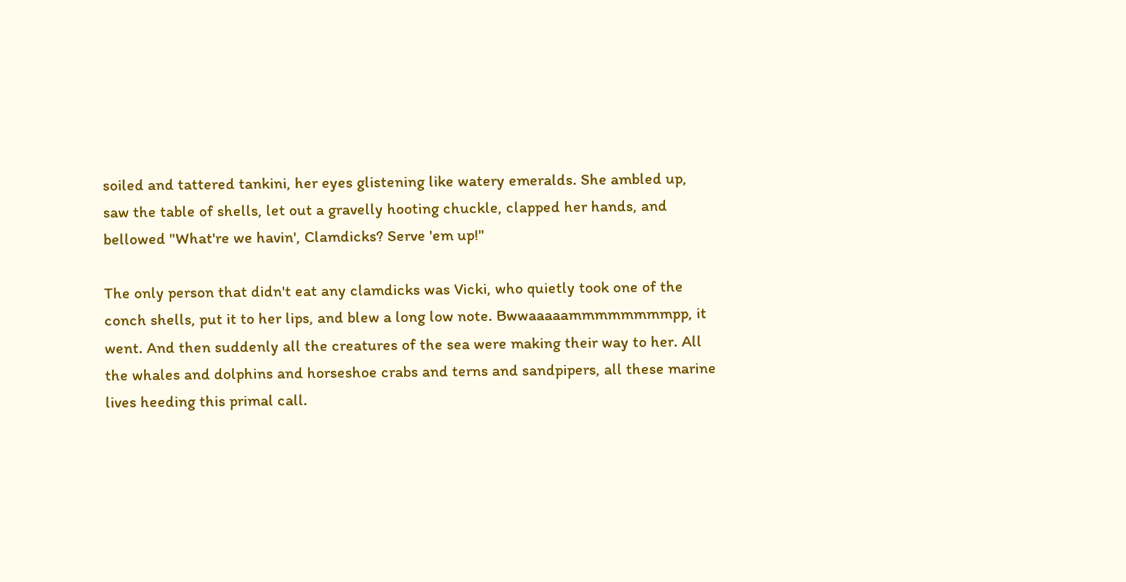soiled and tattered tankini, her eyes glistening like watery emeralds. She ambled up, saw the table of shells, let out a gravelly hooting chuckle, clapped her hands, and bellowed "What're we havin', Clamdicks? Serve 'em up!"

The only person that didn't eat any clamdicks was Vicki, who quietly took one of the conch shells, put it to her lips, and blew a long low note. Bwwaaaaammmmmmmmpp, it went. And then suddenly all the creatures of the sea were making their way to her. All the whales and dolphins and horseshoe crabs and terns and sandpipers, all these marine lives heeding this primal call.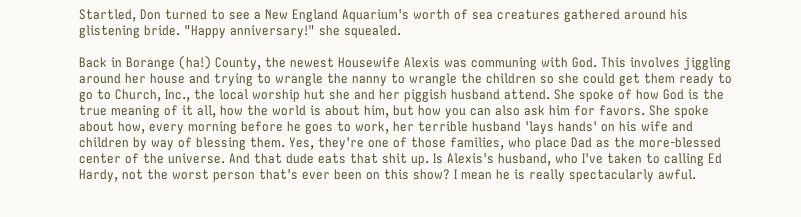Startled, Don turned to see a New England Aquarium's worth of sea creatures gathered around his glistening bride. "Happy anniversary!" she squealed.

Back in Borange (ha!) County, the newest Housewife Alexis was communing with God. This involves jiggling around her house and trying to wrangle the nanny to wrangle the children so she could get them ready to go to Church, Inc., the local worship hut she and her piggish husband attend. She spoke of how God is the true meaning of it all, how the world is about him, but how you can also ask him for favors. She spoke about how, every morning before he goes to work, her terrible husband 'lays hands' on his wife and children by way of blessing them. Yes, they're one of those families, who place Dad as the more-blessed center of the universe. And that dude eats that shit up. Is Alexis's husband, who I've taken to calling Ed Hardy, not the worst person that's ever been on this show? I mean he is really spectacularly awful.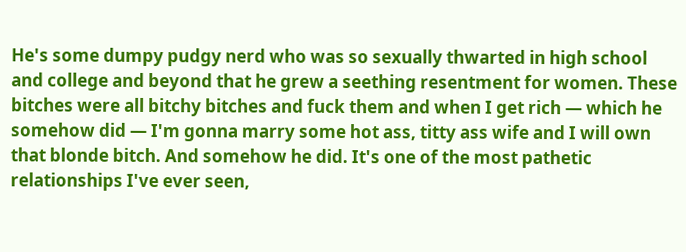He's some dumpy pudgy nerd who was so sexually thwarted in high school and college and beyond that he grew a seething resentment for women. These bitches were all bitchy bitches and fuck them and when I get rich — which he somehow did — I'm gonna marry some hot ass, titty ass wife and I will own that blonde bitch. And somehow he did. It's one of the most pathetic relationships I've ever seen,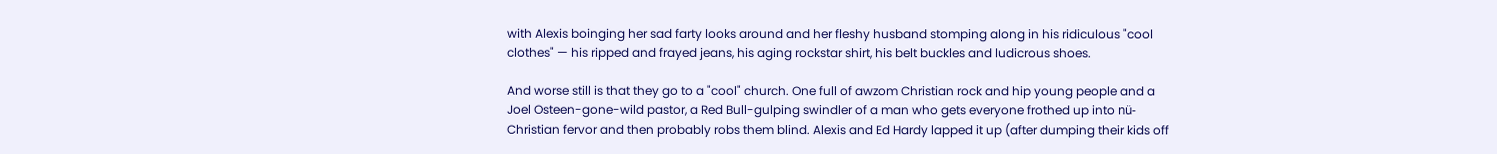with Alexis boinging her sad farty looks around and her fleshy husband stomping along in his ridiculous "cool clothes" — his ripped and frayed jeans, his aging rockstar shirt, his belt buckles and ludicrous shoes.

And worse still is that they go to a "cool" church. One full of awzom Christian rock and hip young people and a Joel Osteen-gone-wild pastor, a Red Bull-gulping swindler of a man who gets everyone frothed up into nü-Christian fervor and then probably robs them blind. Alexis and Ed Hardy lapped it up (after dumping their kids off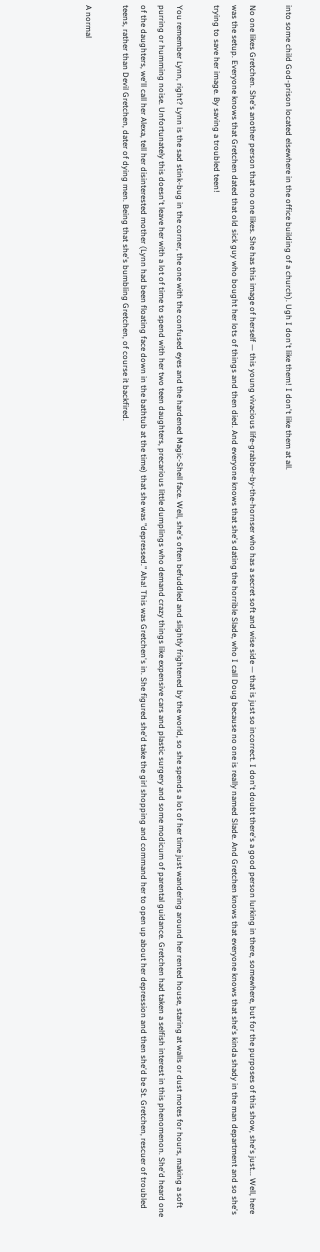into some child God-prison located elsewhere in the office building of a church). Ugh I don't like them! I don't like them at all.

No one likes Gretchen. She's another person that no one likes. She has this image of herself — this young vivacious life-grabber-by-the-hornser who has a secret soft and wise side — that is just so incorrect. I don't doubt there's a good person lurking in there, somewhere, but for the purposes of this show, she's just... Well, here was the setup. Everyone knows that Gretchen dated that old sick guy who bought her lots of things and then died. And everyone knows that she's dating the horrible Slade, who I call Doug because no one is really named Slade. And Gretchen knows that everyone knows that she's kinda shady in the man department and so she's trying to save her image. By saving a troubled teen!

You remember Lynn, right? Lynn is the sad stink-bug in the corner, the one with the confused eyes and the hardened Magic-Shell face. Well, she's often befuddled and slightly frightened by the world, so she spends a lot of her time just wandering around her rented house, staring at walls or dust motes for hours, making a soft purring or humming noise. Unfortunately this doesn't leave her with a lot of time to spend with her two teen daughters, precarious little dumplings who demand crazy things like expensive cars and plastic surgery and some modicum of parental guidance. Gretchen had taken a selfish interest in this phenomenon. She'd heard one of the daughters, we'll call her Alexa, tell her disinterested mother (Lynn had been floating face down in the bathtub at the time) that she was "depressed." Aha! This was Gretchen's in. She figured she'd take the girl shopping and command her to open up about her depression and then she'd be St. Gretchen, rescuer of troubled teens, rather than Devil Gretchen, dater of dying men. Being that she's bumbling Gretchen, of course it backfired.

A normal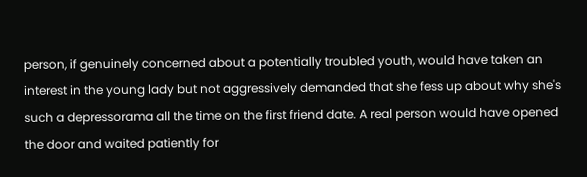person, if genuinely concerned about a potentially troubled youth, would have taken an interest in the young lady but not aggressively demanded that she fess up about why she's such a depressorama all the time on the first friend date. A real person would have opened the door and waited patiently for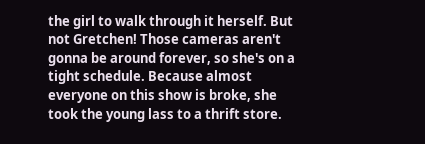the girl to walk through it herself. But not Gretchen! Those cameras aren't gonna be around forever, so she's on a tight schedule. Because almost everyone on this show is broke, she took the young lass to a thrift store.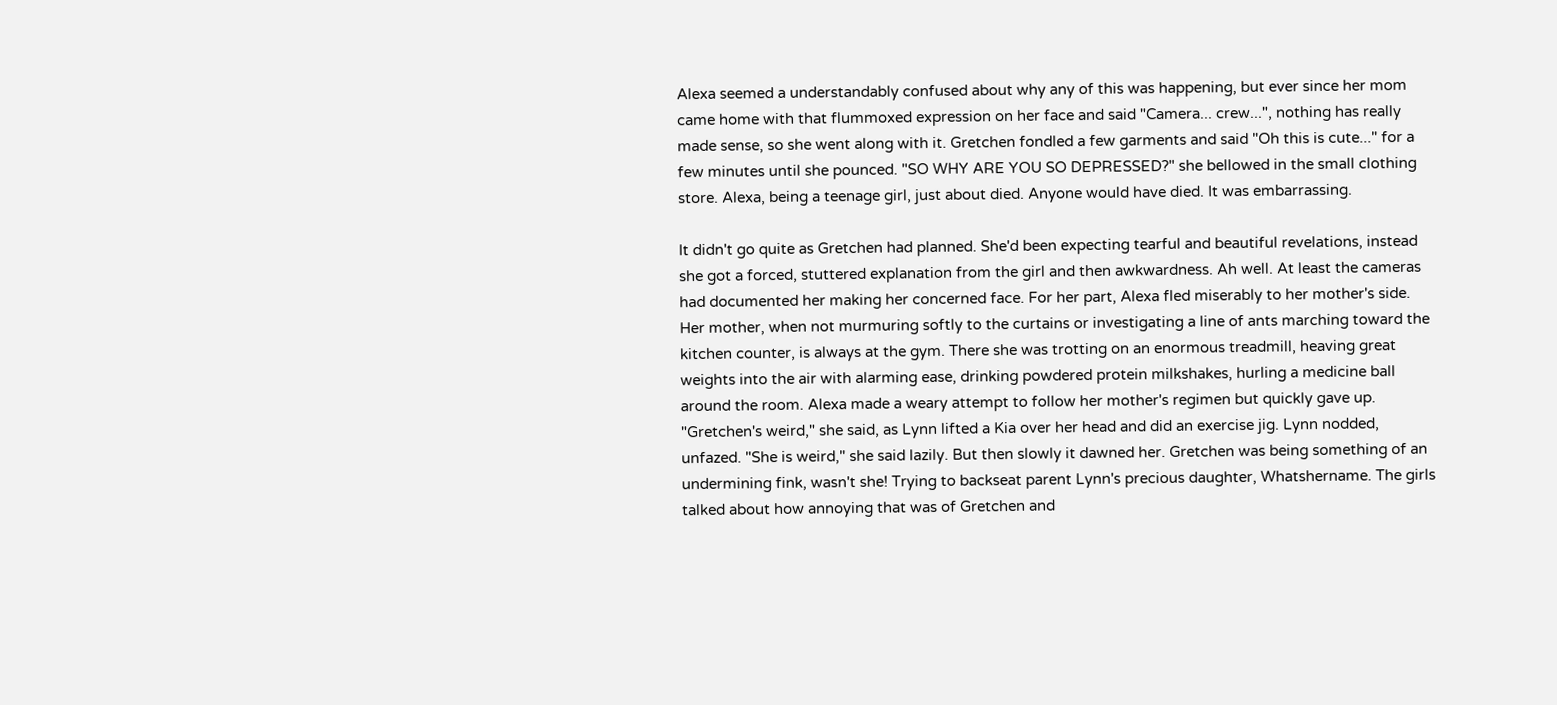Alexa seemed a understandably confused about why any of this was happening, but ever since her mom came home with that flummoxed expression on her face and said "Camera... crew...", nothing has really made sense, so she went along with it. Gretchen fondled a few garments and said "Oh this is cute..." for a few minutes until she pounced. "SO WHY ARE YOU SO DEPRESSED?" she bellowed in the small clothing store. Alexa, being a teenage girl, just about died. Anyone would have died. It was embarrassing.

It didn't go quite as Gretchen had planned. She'd been expecting tearful and beautiful revelations, instead she got a forced, stuttered explanation from the girl and then awkwardness. Ah well. At least the cameras had documented her making her concerned face. For her part, Alexa fled miserably to her mother's side. Her mother, when not murmuring softly to the curtains or investigating a line of ants marching toward the kitchen counter, is always at the gym. There she was trotting on an enormous treadmill, heaving great weights into the air with alarming ease, drinking powdered protein milkshakes, hurling a medicine ball around the room. Alexa made a weary attempt to follow her mother's regimen but quickly gave up. "Gretchen's weird," she said, as Lynn lifted a Kia over her head and did an exercise jig. Lynn nodded, unfazed. "She is weird," she said lazily. But then slowly it dawned her. Gretchen was being something of an undermining fink, wasn't she! Trying to backseat parent Lynn's precious daughter, Whatshername. The girls talked about how annoying that was of Gretchen and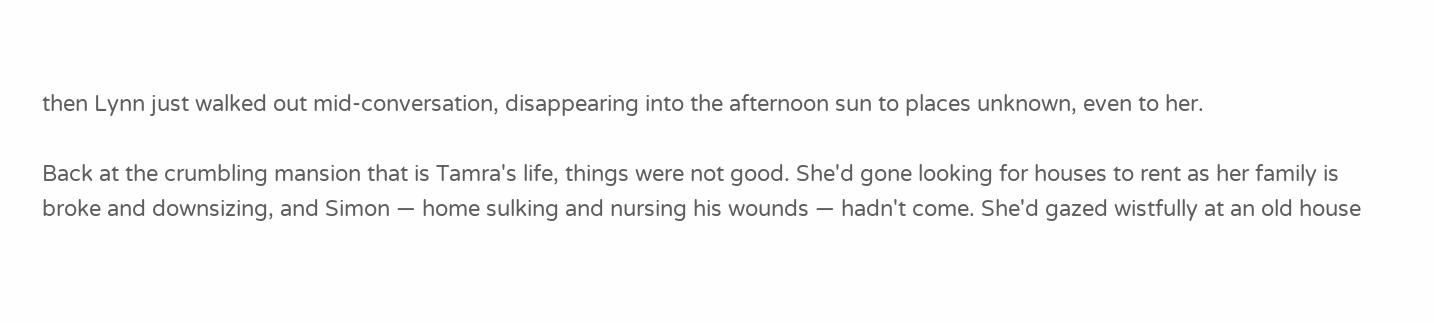then Lynn just walked out mid-conversation, disappearing into the afternoon sun to places unknown, even to her.

Back at the crumbling mansion that is Tamra's life, things were not good. She'd gone looking for houses to rent as her family is broke and downsizing, and Simon — home sulking and nursing his wounds — hadn't come. She'd gazed wistfully at an old house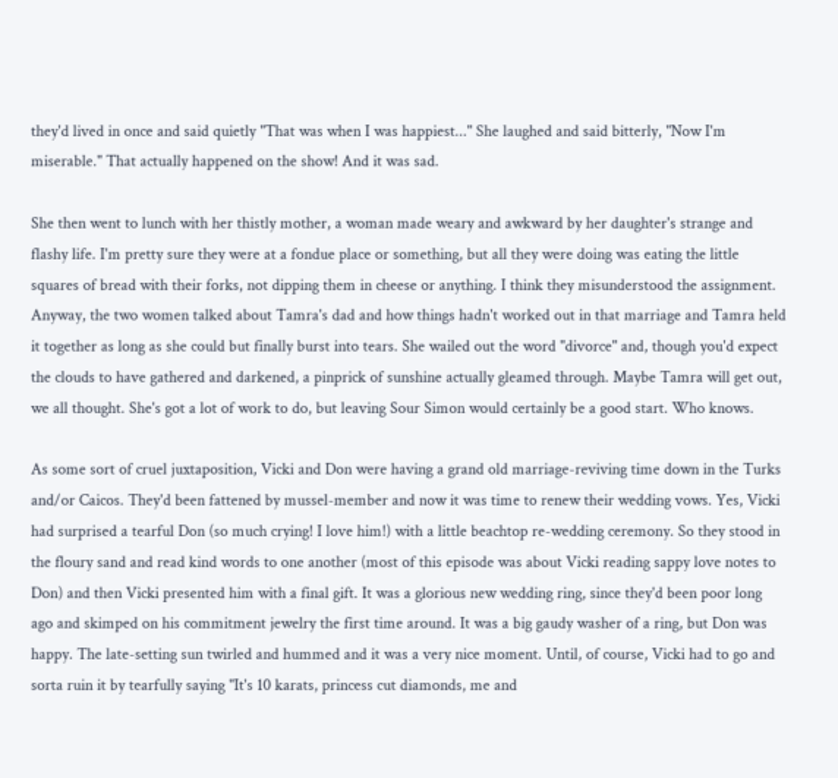they'd lived in once and said quietly "That was when I was happiest..." She laughed and said bitterly, "Now I'm miserable." That actually happened on the show! And it was sad.

She then went to lunch with her thistly mother, a woman made weary and awkward by her daughter's strange and flashy life. I'm pretty sure they were at a fondue place or something, but all they were doing was eating the little squares of bread with their forks, not dipping them in cheese or anything. I think they misunderstood the assignment. Anyway, the two women talked about Tamra's dad and how things hadn't worked out in that marriage and Tamra held it together as long as she could but finally burst into tears. She wailed out the word "divorce" and, though you'd expect the clouds to have gathered and darkened, a pinprick of sunshine actually gleamed through. Maybe Tamra will get out, we all thought. She's got a lot of work to do, but leaving Sour Simon would certainly be a good start. Who knows.

As some sort of cruel juxtaposition, Vicki and Don were having a grand old marriage-reviving time down in the Turks and/or Caicos. They'd been fattened by mussel-member and now it was time to renew their wedding vows. Yes, Vicki had surprised a tearful Don (so much crying! I love him!) with a little beachtop re-wedding ceremony. So they stood in the floury sand and read kind words to one another (most of this episode was about Vicki reading sappy love notes to Don) and then Vicki presented him with a final gift. It was a glorious new wedding ring, since they'd been poor long ago and skimped on his commitment jewelry the first time around. It was a big gaudy washer of a ring, but Don was happy. The late-setting sun twirled and hummed and it was a very nice moment. Until, of course, Vicki had to go and sorta ruin it by tearfully saying "It's 10 karats, princess cut diamonds, me and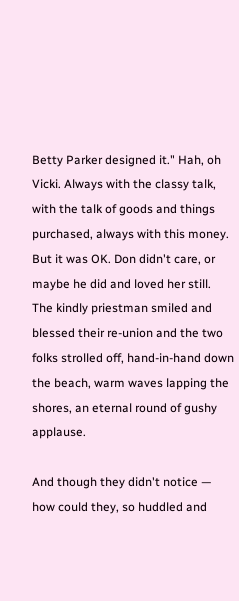Betty Parker designed it." Hah, oh Vicki. Always with the classy talk, with the talk of goods and things purchased, always with this money. But it was OK. Don didn't care, or maybe he did and loved her still. The kindly priestman smiled and blessed their re-union and the two folks strolled off, hand-in-hand down the beach, warm waves lapping the shores, an eternal round of gushy applause.

And though they didn't notice — how could they, so huddled and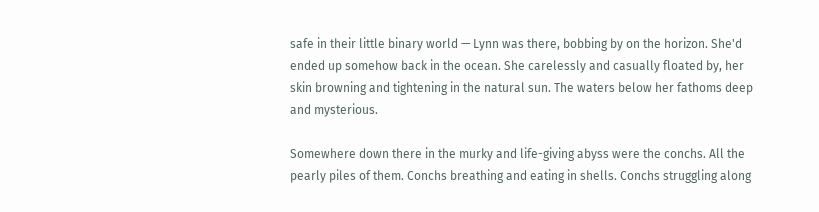safe in their little binary world — Lynn was there, bobbing by on the horizon. She'd ended up somehow back in the ocean. She carelessly and casually floated by, her skin browning and tightening in the natural sun. The waters below her fathoms deep and mysterious.

Somewhere down there in the murky and life-giving abyss were the conchs. All the pearly piles of them. Conchs breathing and eating in shells. Conchs struggling along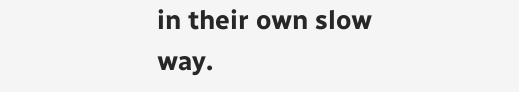in their own slow way.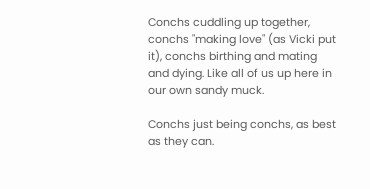Conchs cuddling up together, conchs "making love" (as Vicki put it), conchs birthing and mating and dying. Like all of us up here in our own sandy muck.

Conchs just being conchs, as best as they can.